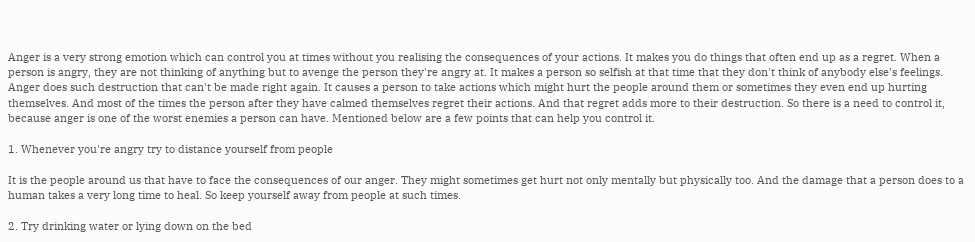Anger is a very strong emotion which can control you at times without you realising the consequences of your actions. It makes you do things that often end up as a regret. When a person is angry, they are not thinking of anything but to avenge the person they're angry at. It makes a person so selfish at that time that they don't think of anybody else's feelings. Anger does such destruction that can't be made right again. It causes a person to take actions which might hurt the people around them or sometimes they even end up hurting themselves. And most of the times the person after they have calmed themselves regret their actions. And that regret adds more to their destruction. So there is a need to control it, because anger is one of the worst enemies a person can have. Mentioned below are a few points that can help you control it.

1. Whenever you're angry try to distance yourself from people

It is the people around us that have to face the consequences of our anger. They might sometimes get hurt not only mentally but physically too. And the damage that a person does to a human takes a very long time to heal. So keep yourself away from people at such times.

2. Try drinking water or lying down on the bed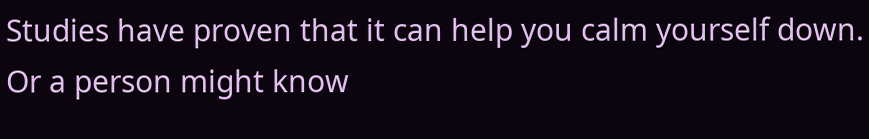Studies have proven that it can help you calm yourself down. Or a person might know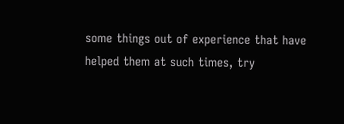some things out of experience that have helped them at such times, try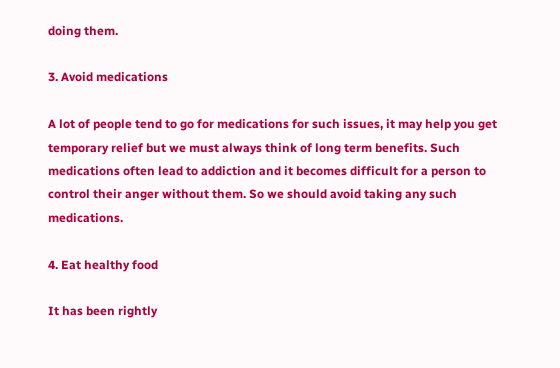doing them.

3. Avoid medications

A lot of people tend to go for medications for such issues, it may help you get temporary relief but we must always think of long term benefits. Such medications often lead to addiction and it becomes difficult for a person to control their anger without them. So we should avoid taking any such medications.

4. Eat healthy food

It has been rightly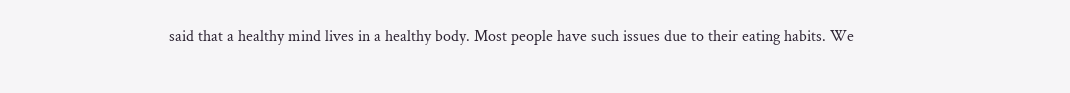said that a healthy mind lives in a healthy body. Most people have such issues due to their eating habits. We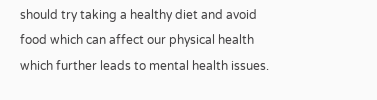should try taking a healthy diet and avoid food which can affect our physical health which further leads to mental health issues.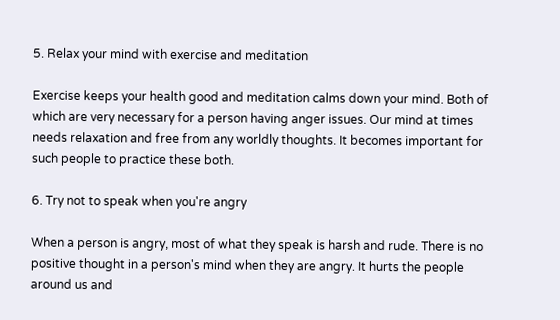5. Relax your mind with exercise and meditation

Exercise keeps your health good and meditation calms down your mind. Both of which are very necessary for a person having anger issues. Our mind at times needs relaxation and free from any worldly thoughts. It becomes important for such people to practice these both.

6. Try not to speak when you're angry

When a person is angry, most of what they speak is harsh and rude. There is no positive thought in a person's mind when they are angry. It hurts the people around us and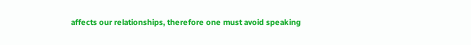affects our relationships, therefore one must avoid speaking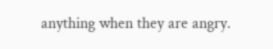anything when they are angry.